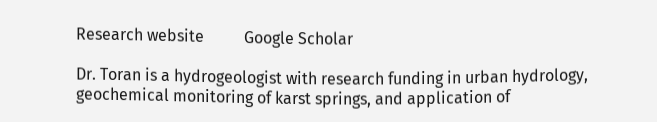Research website          Google Scholar

Dr. Toran is a hydrogeologist with research funding in urban hydrology, geochemical monitoring of karst springs, and application of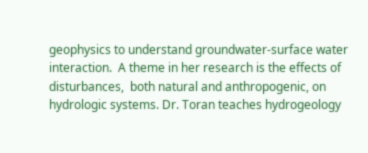geophysics to understand groundwater-surface water interaction.  A theme in her research is the effects of disturbances,  both natural and anthropogenic, on hydrologic systems. Dr. Toran teaches hydrogeology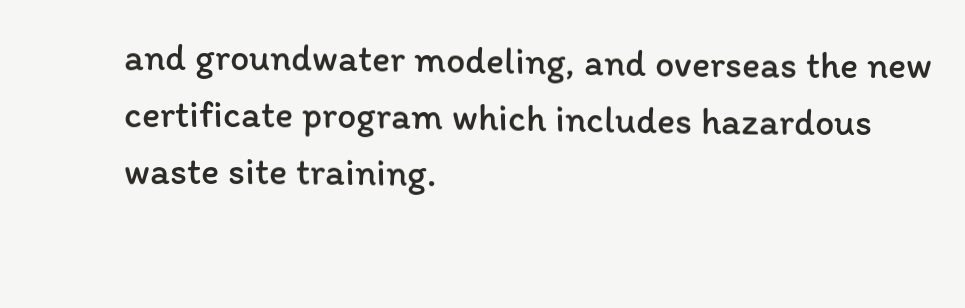and groundwater modeling, and overseas the new certificate program which includes hazardous waste site training.